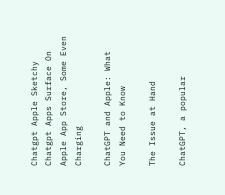Chatgpt Apple Sketchy Chatgpt Apps Surface On Apple App Store, Some Even Charging

ChatGPT and Apple: What You Need to Know

The Issue at Hand

ChatGPT, a popular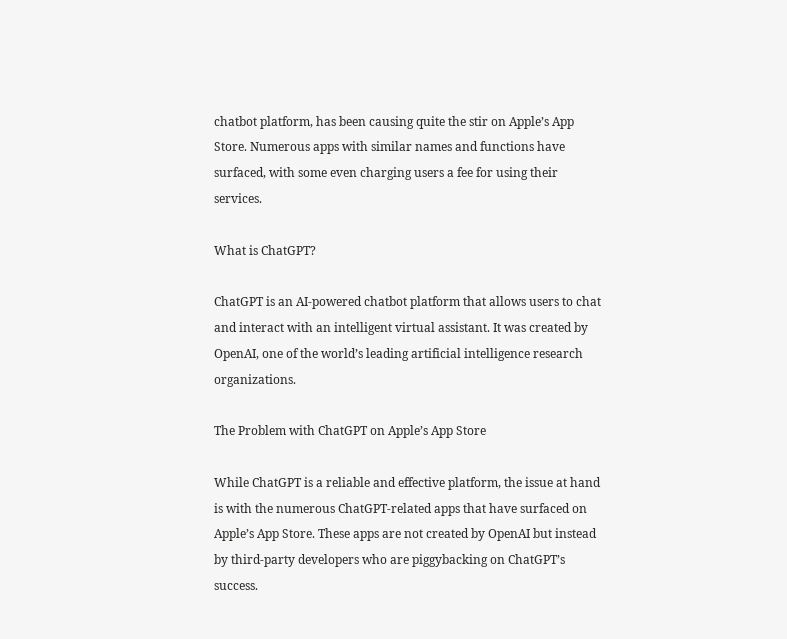chatbot platform, has been causing quite the stir on Apple’s App Store. Numerous apps with similar names and functions have surfaced, with some even charging users a fee for using their services.

What is ChatGPT?

ChatGPT is an AI-powered chatbot platform that allows users to chat and interact with an intelligent virtual assistant. It was created by OpenAI, one of the world’s leading artificial intelligence research organizations.

The Problem with ChatGPT on Apple’s App Store

While ChatGPT is a reliable and effective platform, the issue at hand is with the numerous ChatGPT-related apps that have surfaced on Apple’s App Store. These apps are not created by OpenAI but instead by third-party developers who are piggybacking on ChatGPT’s success.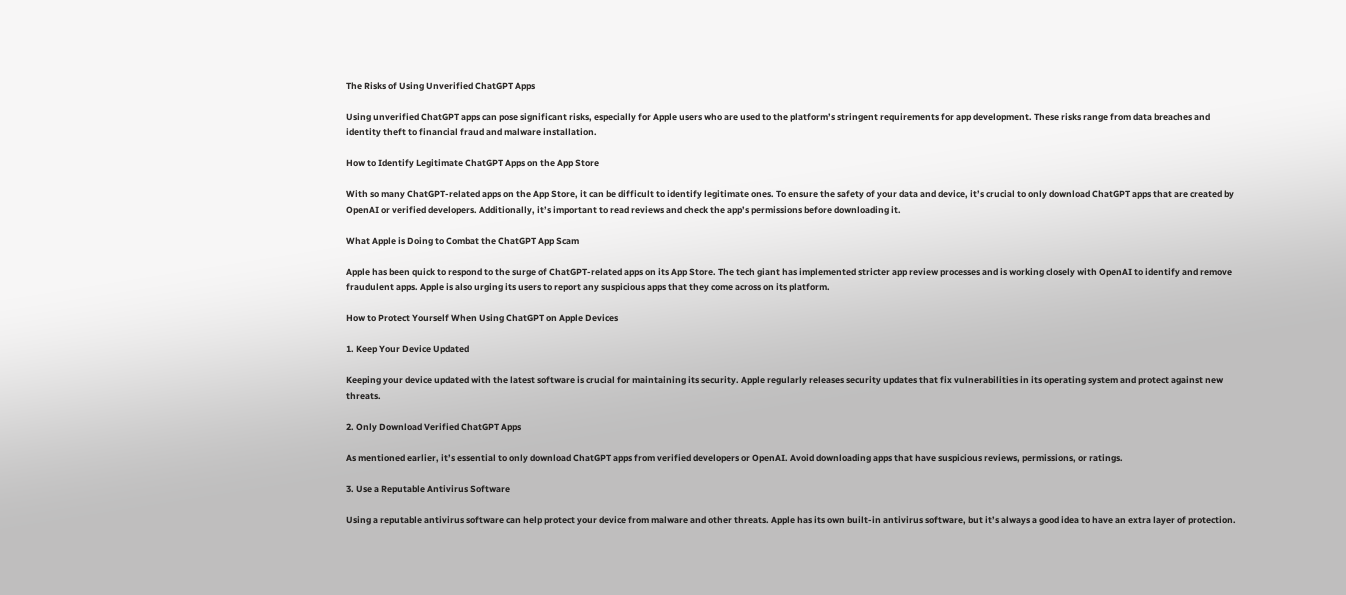The Risks of Using Unverified ChatGPT Apps

Using unverified ChatGPT apps can pose significant risks, especially for Apple users who are used to the platform’s stringent requirements for app development. These risks range from data breaches and identity theft to financial fraud and malware installation.

How to Identify Legitimate ChatGPT Apps on the App Store

With so many ChatGPT-related apps on the App Store, it can be difficult to identify legitimate ones. To ensure the safety of your data and device, it’s crucial to only download ChatGPT apps that are created by OpenAI or verified developers. Additionally, it’s important to read reviews and check the app’s permissions before downloading it.

What Apple is Doing to Combat the ChatGPT App Scam

Apple has been quick to respond to the surge of ChatGPT-related apps on its App Store. The tech giant has implemented stricter app review processes and is working closely with OpenAI to identify and remove fraudulent apps. Apple is also urging its users to report any suspicious apps that they come across on its platform.

How to Protect Yourself When Using ChatGPT on Apple Devices

1. Keep Your Device Updated

Keeping your device updated with the latest software is crucial for maintaining its security. Apple regularly releases security updates that fix vulnerabilities in its operating system and protect against new threats.

2. Only Download Verified ChatGPT Apps

As mentioned earlier, it’s essential to only download ChatGPT apps from verified developers or OpenAI. Avoid downloading apps that have suspicious reviews, permissions, or ratings.

3. Use a Reputable Antivirus Software

Using a reputable antivirus software can help protect your device from malware and other threats. Apple has its own built-in antivirus software, but it’s always a good idea to have an extra layer of protection.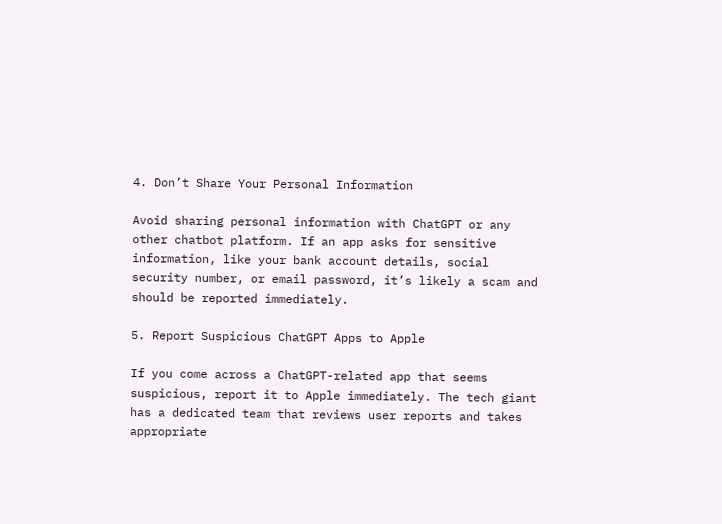4. Don’t Share Your Personal Information

Avoid sharing personal information with ChatGPT or any other chatbot platform. If an app asks for sensitive information, like your bank account details, social security number, or email password, it’s likely a scam and should be reported immediately.

5. Report Suspicious ChatGPT Apps to Apple

If you come across a ChatGPT-related app that seems suspicious, report it to Apple immediately. The tech giant has a dedicated team that reviews user reports and takes appropriate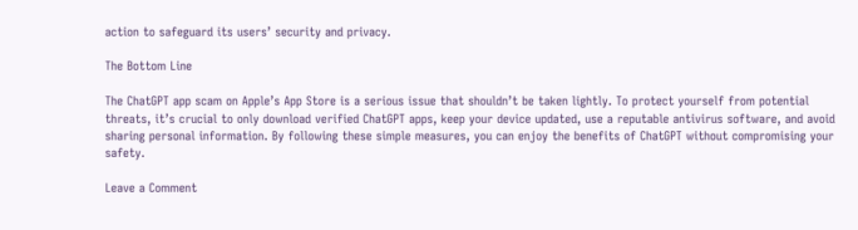action to safeguard its users’ security and privacy.

The Bottom Line

The ChatGPT app scam on Apple’s App Store is a serious issue that shouldn’t be taken lightly. To protect yourself from potential threats, it’s crucial to only download verified ChatGPT apps, keep your device updated, use a reputable antivirus software, and avoid sharing personal information. By following these simple measures, you can enjoy the benefits of ChatGPT without compromising your safety.

Leave a Comment